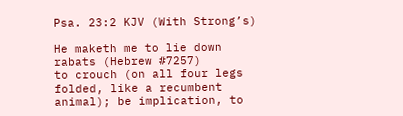Psa. 23:2 KJV (With Strong’s)

He maketh me to lie down
rabats (Hebrew #7257)
to crouch (on all four legs folded, like a recumbent animal); be implication, to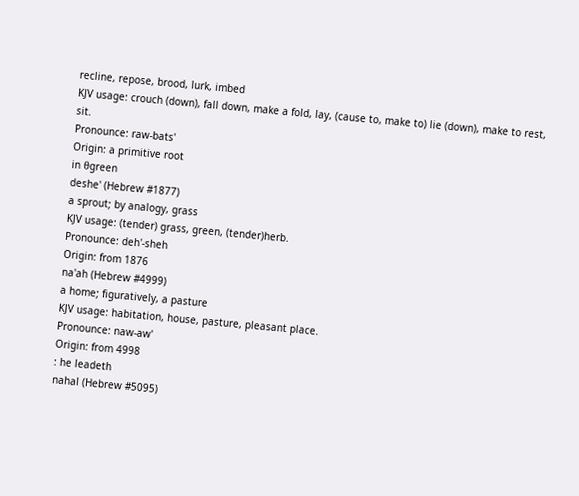recline, repose, brood, lurk, imbed
KJV usage: crouch (down), fall down, make a fold, lay, (cause to, make to) lie (down), make to rest, sit.
Pronounce: raw-bats'
Origin: a primitive root
in θgreen
deshe' (Hebrew #1877)
a sprout; by analogy, grass
KJV usage: (tender) grass, green, (tender)herb.
Pronounce: deh'-sheh
Origin: from 1876
na'ah (Hebrew #4999)
a home; figuratively, a pasture
KJV usage: habitation, house, pasture, pleasant place.
Pronounce: naw-aw'
Origin: from 4998
: he leadeth
nahal (Hebrew #5095)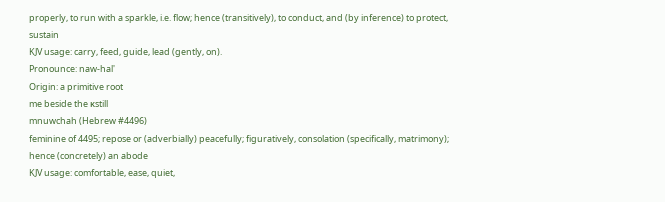properly, to run with a sparkle, i.e. flow; hence (transitively), to conduct, and (by inference) to protect, sustain
KJV usage: carry, feed, guide, lead (gently, on).
Pronounce: naw-hal'
Origin: a primitive root
me beside the κstill
mnuwchah (Hebrew #4496)
feminine of 4495; repose or (adverbially) peacefully; figuratively, consolation (specifically, matrimony); hence (concretely) an abode
KJV usage: comfortable, ease, quiet,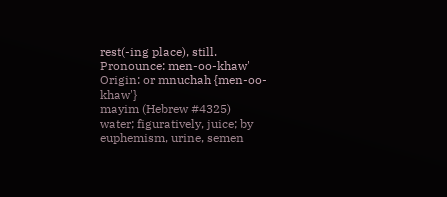rest(-ing place), still.
Pronounce: men-oo-khaw'
Origin: or mnuchah {men-oo-khaw'}
mayim (Hebrew #4325)
water; figuratively, juice; by euphemism, urine, semen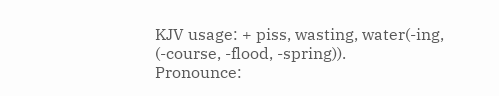KJV usage: + piss, wasting, water(-ing, (-course, -flood, -spring)).
Pronounce: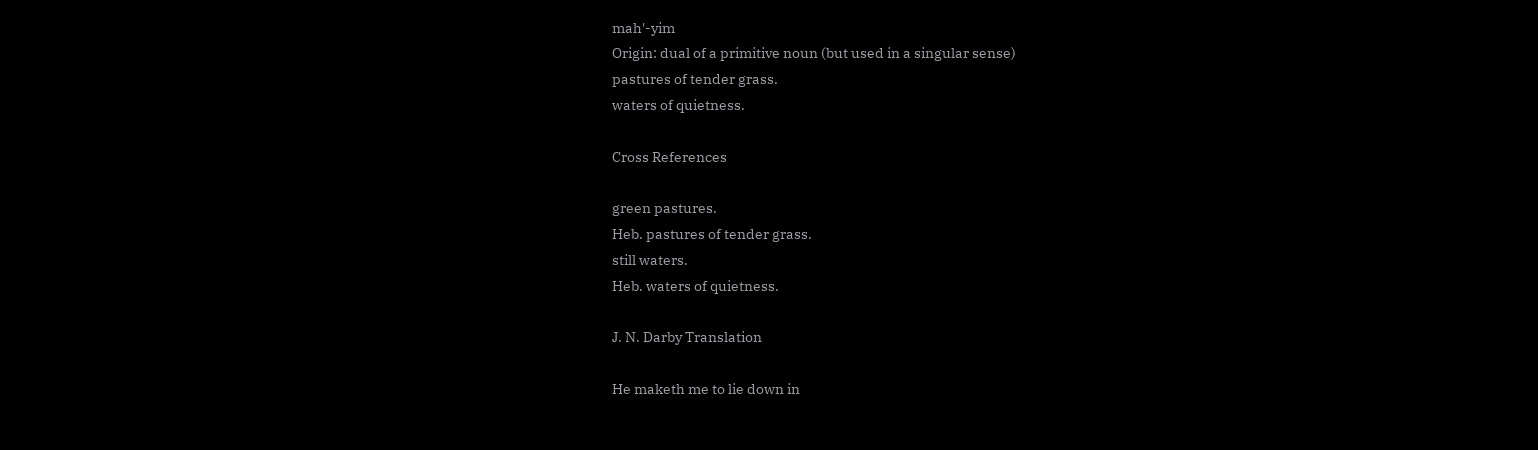mah'-yim
Origin: dual of a primitive noun (but used in a singular sense)
pastures of tender grass.
waters of quietness.

Cross References

green pastures.
Heb. pastures of tender grass.
still waters.
Heb. waters of quietness.

J. N. Darby Translation

He maketh me to lie down in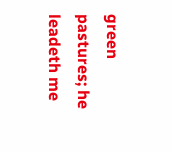green pastures; he leadeth me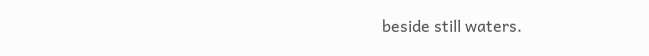beside still waters.